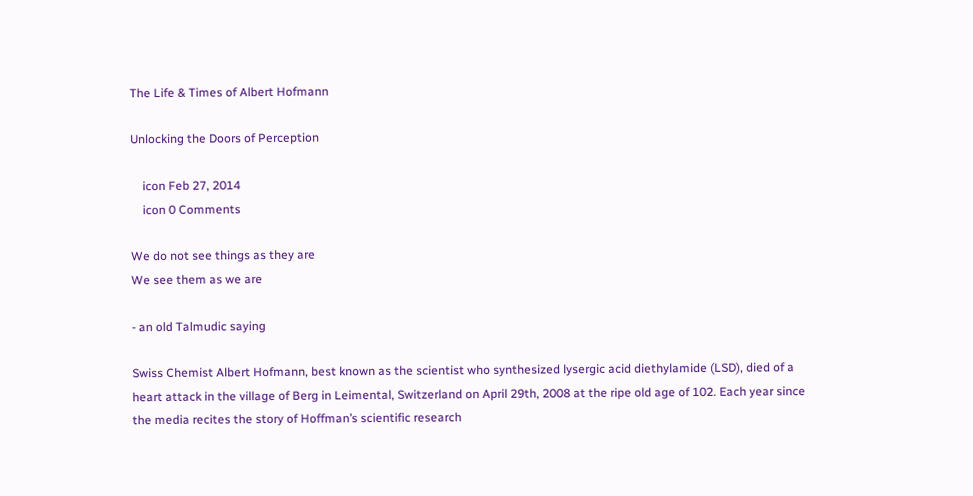The Life & Times of Albert Hofmann

Unlocking the Doors of Perception

    icon Feb 27, 2014
    icon 0 Comments

We do not see things as they are
We see them as we are

- an old Talmudic saying

Swiss Chemist Albert Hofmann, best known as the scientist who synthesized lysergic acid diethylamide (LSD), died of a heart attack in the village of Berg in Leimental, Switzerland on April 29th, 2008 at the ripe old age of 102. Each year since the media recites the story of Hoffman’s scientific research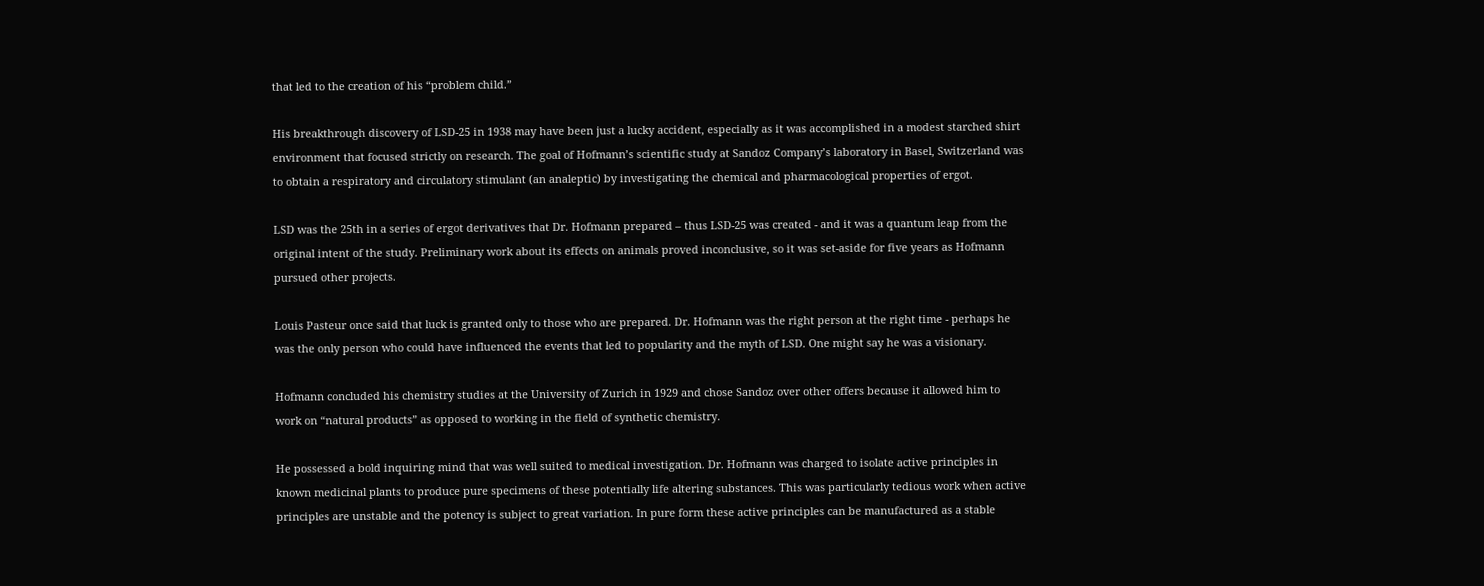that led to the creation of his “problem child.”

His breakthrough discovery of LSD-25 in 1938 may have been just a lucky accident, especially as it was accomplished in a modest starched shirt environment that focused strictly on research. The goal of Hofmann’s scientific study at Sandoz Company’s laboratory in Basel, Switzerland was to obtain a respiratory and circulatory stimulant (an analeptic) by investigating the chemical and pharmacological properties of ergot.

LSD was the 25th in a series of ergot derivatives that Dr. Hofmann prepared – thus LSD-25 was created - and it was a quantum leap from the original intent of the study. Preliminary work about its effects on animals proved inconclusive, so it was set-aside for five years as Hofmann pursued other projects.

Louis Pasteur once said that luck is granted only to those who are prepared. Dr. Hofmann was the right person at the right time - perhaps he was the only person who could have influenced the events that led to popularity and the myth of LSD. One might say he was a visionary.

Hofmann concluded his chemistry studies at the University of Zurich in 1929 and chose Sandoz over other offers because it allowed him to work on “natural products” as opposed to working in the field of synthetic chemistry.

He possessed a bold inquiring mind that was well suited to medical investigation. Dr. Hofmann was charged to isolate active principles in known medicinal plants to produce pure specimens of these potentially life altering substances. This was particularly tedious work when active principles are unstable and the potency is subject to great variation. In pure form these active principles can be manufactured as a stable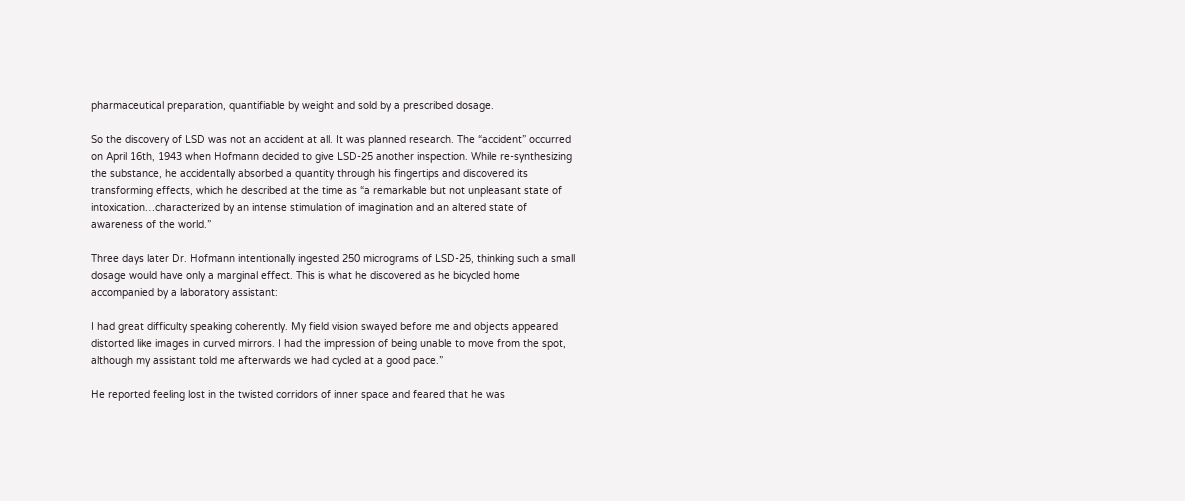pharmaceutical preparation, quantifiable by weight and sold by a prescribed dosage.

So the discovery of LSD was not an accident at all. It was planned research. The “accident” occurred on April 16th, 1943 when Hofmann decided to give LSD-25 another inspection. While re-synthesizing the substance, he accidentally absorbed a quantity through his fingertips and discovered its transforming effects, which he described at the time as “a remarkable but not unpleasant state of intoxication…characterized by an intense stimulation of imagination and an altered state of awareness of the world.”

Three days later Dr. Hofmann intentionally ingested 250 micrograms of LSD-25, thinking such a small dosage would have only a marginal effect. This is what he discovered as he bicycled home accompanied by a laboratory assistant:

I had great difficulty speaking coherently. My field vision swayed before me and objects appeared distorted like images in curved mirrors. I had the impression of being unable to move from the spot, although my assistant told me afterwards we had cycled at a good pace.”

He reported feeling lost in the twisted corridors of inner space and feared that he was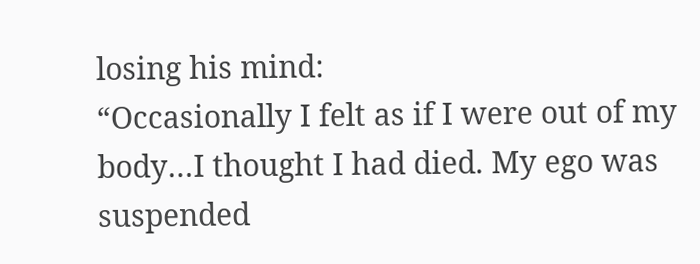losing his mind:
“Occasionally I felt as if I were out of my body…I thought I had died. My ego was suspended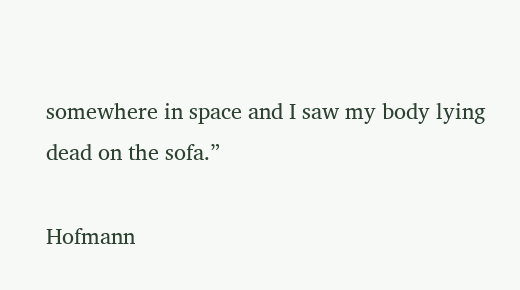somewhere in space and I saw my body lying dead on the sofa.”

Hofmann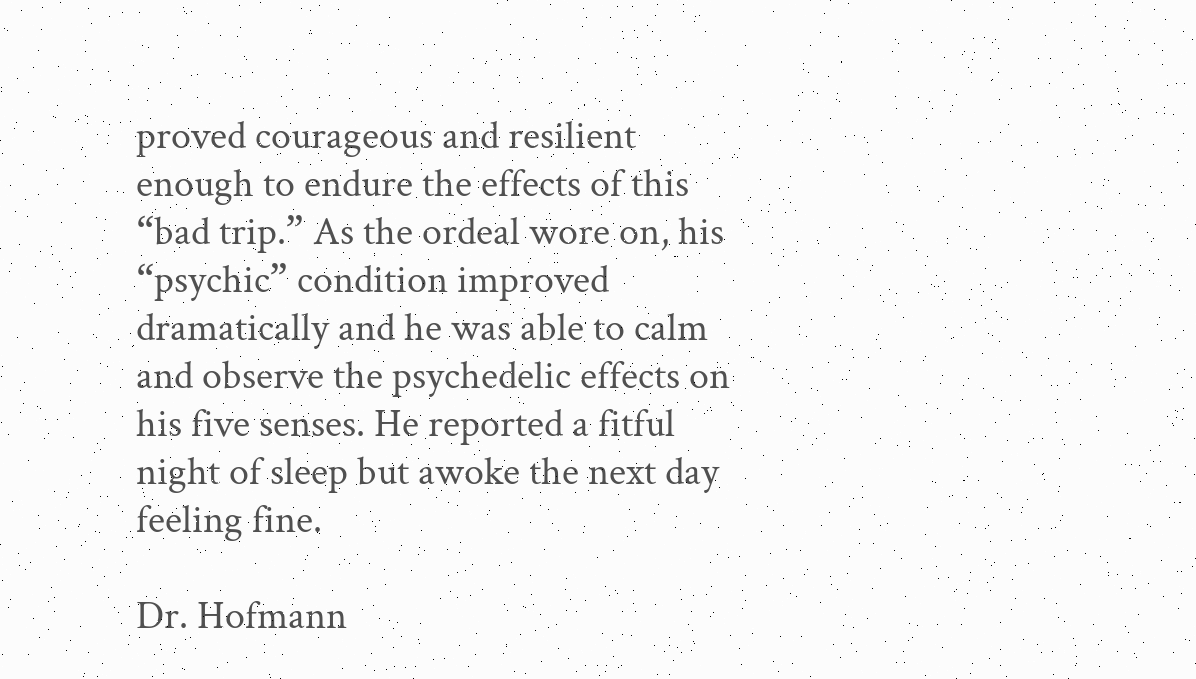proved courageous and resilient enough to endure the effects of this “bad trip.” As the ordeal wore on, his “psychic” condition improved dramatically and he was able to calm and observe the psychedelic effects on his five senses. He reported a fitful night of sleep but awoke the next day feeling fine.

Dr. Hofmann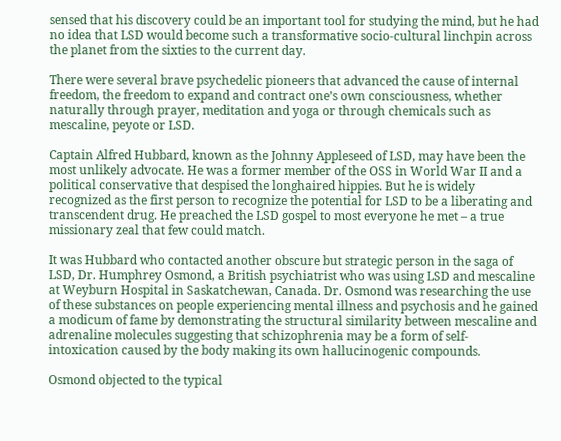sensed that his discovery could be an important tool for studying the mind, but he had no idea that LSD would become such a transformative socio-cultural linchpin across the planet from the sixties to the current day.

There were several brave psychedelic pioneers that advanced the cause of internal freedom, the freedom to expand and contract one’s own consciousness, whether naturally through prayer, meditation and yoga or through chemicals such as mescaline, peyote or LSD.

Captain Alfred Hubbard, known as the Johnny Appleseed of LSD, may have been the most unlikely advocate. He was a former member of the OSS in World War II and a political conservative that despised the longhaired hippies. But he is widely recognized as the first person to recognize the potential for LSD to be a liberating and transcendent drug. He preached the LSD gospel to most everyone he met – a true missionary zeal that few could match.

It was Hubbard who contacted another obscure but strategic person in the saga of LSD, Dr. Humphrey Osmond, a British psychiatrist who was using LSD and mescaline at Weyburn Hospital in Saskatchewan, Canada. Dr. Osmond was researching the use of these substances on people experiencing mental illness and psychosis and he gained a modicum of fame by demonstrating the structural similarity between mescaline and adrenaline molecules suggesting that schizophrenia may be a form of self-intoxication caused by the body making its own hallucinogenic compounds.

Osmond objected to the typical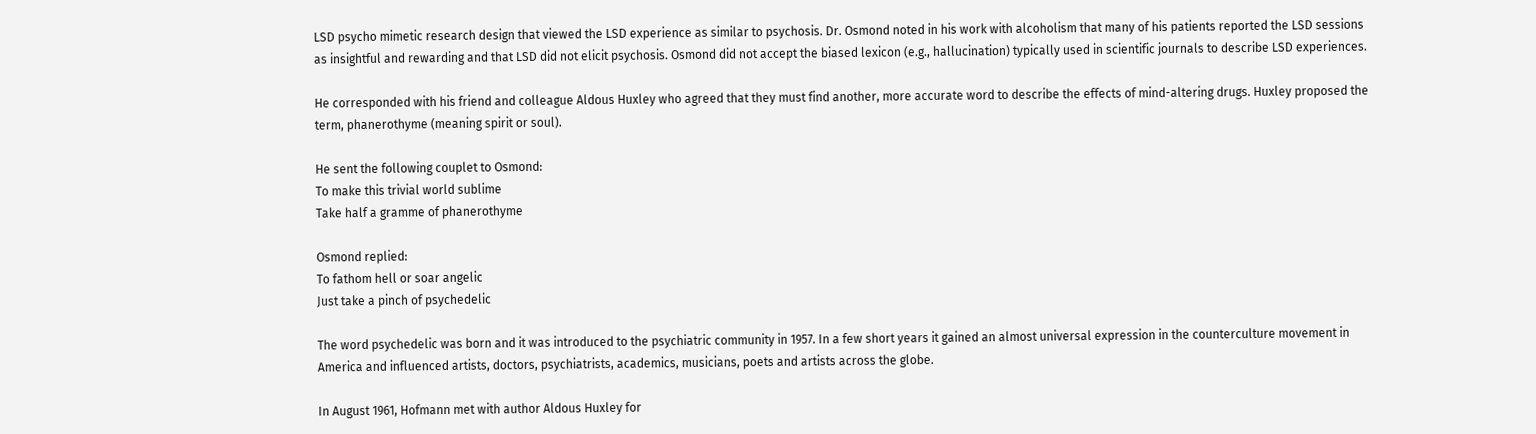LSD psycho mimetic research design that viewed the LSD experience as similar to psychosis. Dr. Osmond noted in his work with alcoholism that many of his patients reported the LSD sessions as insightful and rewarding and that LSD did not elicit psychosis. Osmond did not accept the biased lexicon (e.g., hallucination) typically used in scientific journals to describe LSD experiences.

He corresponded with his friend and colleague Aldous Huxley who agreed that they must find another, more accurate word to describe the effects of mind-altering drugs. Huxley proposed the term, phanerothyme (meaning spirit or soul).

He sent the following couplet to Osmond:
To make this trivial world sublime
Take half a gramme of phanerothyme

Osmond replied:
To fathom hell or soar angelic
Just take a pinch of psychedelic

The word psychedelic was born and it was introduced to the psychiatric community in 1957. In a few short years it gained an almost universal expression in the counterculture movement in America and influenced artists, doctors, psychiatrists, academics, musicians, poets and artists across the globe.

In August 1961, Hofmann met with author Aldous Huxley for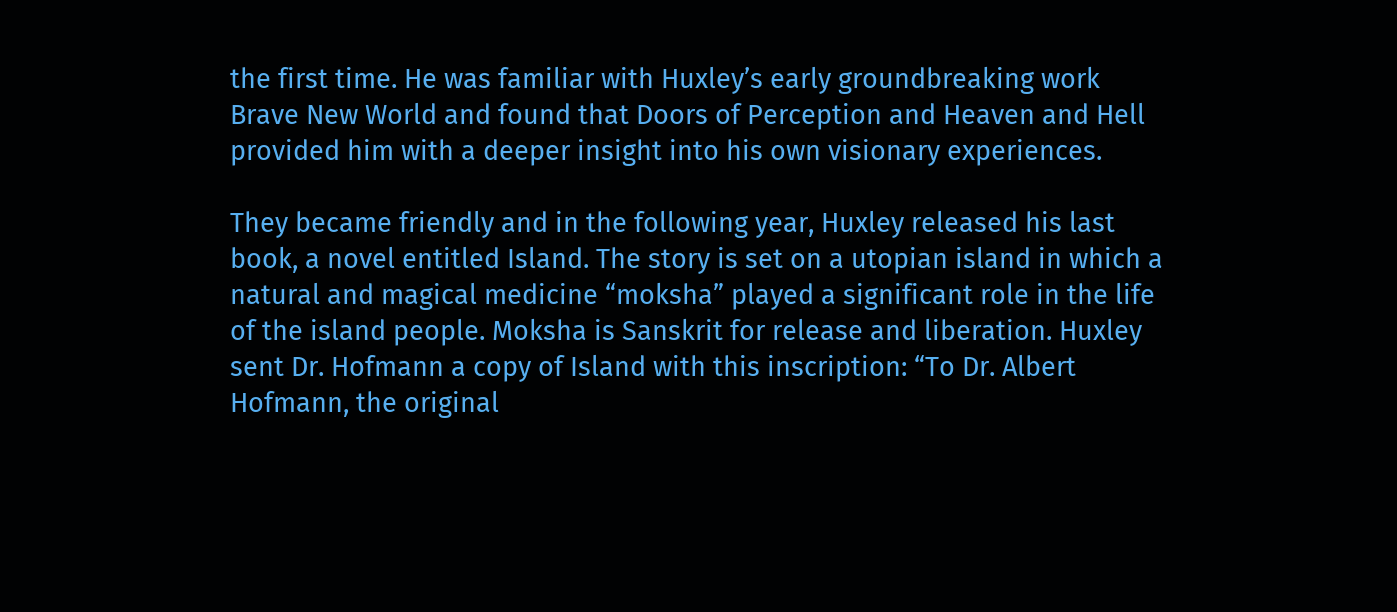the first time. He was familiar with Huxley’s early groundbreaking work Brave New World and found that Doors of Perception and Heaven and Hell provided him with a deeper insight into his own visionary experiences.

They became friendly and in the following year, Huxley released his last book, a novel entitled Island. The story is set on a utopian island in which a natural and magical medicine “moksha” played a significant role in the life of the island people. Moksha is Sanskrit for release and liberation. Huxley sent Dr. Hofmann a copy of Island with this inscription: “To Dr. Albert Hofmann, the original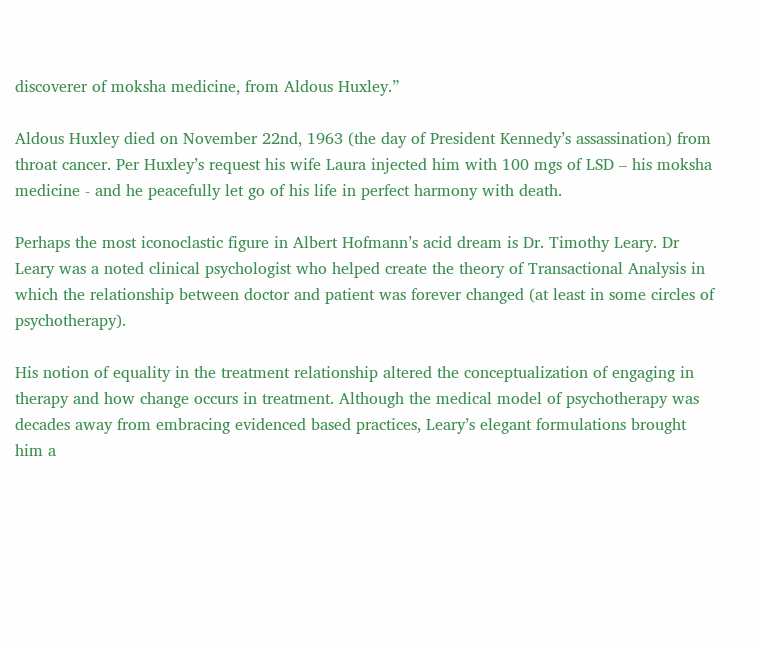discoverer of moksha medicine, from Aldous Huxley.”

Aldous Huxley died on November 22nd, 1963 (the day of President Kennedy’s assassination) from throat cancer. Per Huxley’s request his wife Laura injected him with 100 mgs of LSD – his moksha medicine - and he peacefully let go of his life in perfect harmony with death.

Perhaps the most iconoclastic figure in Albert Hofmann’s acid dream is Dr. Timothy Leary. Dr Leary was a noted clinical psychologist who helped create the theory of Transactional Analysis in which the relationship between doctor and patient was forever changed (at least in some circles of psychotherapy).

His notion of equality in the treatment relationship altered the conceptualization of engaging in therapy and how change occurs in treatment. Although the medical model of psychotherapy was decades away from embracing evidenced based practices, Leary’s elegant formulations brought him a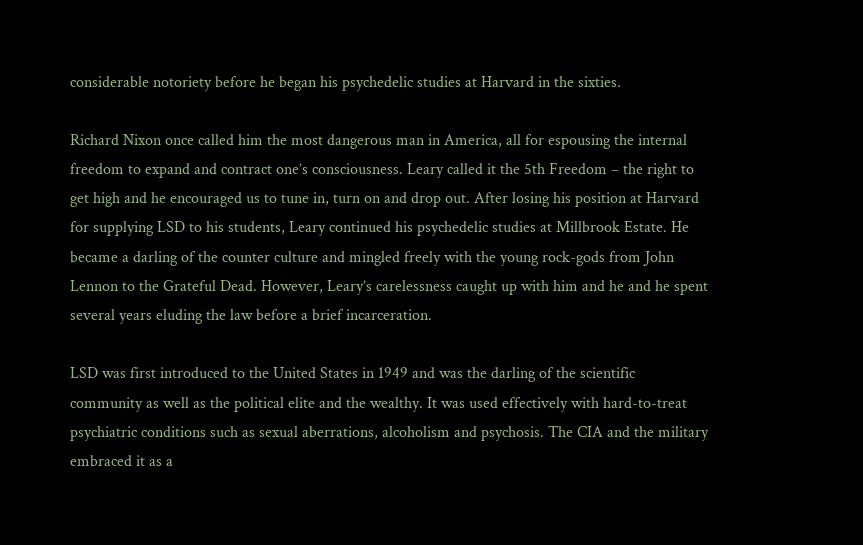considerable notoriety before he began his psychedelic studies at Harvard in the sixties.

Richard Nixon once called him the most dangerous man in America, all for espousing the internal freedom to expand and contract one’s consciousness. Leary called it the 5th Freedom – the right to get high and he encouraged us to tune in, turn on and drop out. After losing his position at Harvard for supplying LSD to his students, Leary continued his psychedelic studies at Millbrook Estate. He became a darling of the counter culture and mingled freely with the young rock-gods from John Lennon to the Grateful Dead. However, Leary’s carelessness caught up with him and he and he spent several years eluding the law before a brief incarceration.

LSD was first introduced to the United States in 1949 and was the darling of the scientific community as well as the political elite and the wealthy. It was used effectively with hard-to-treat psychiatric conditions such as sexual aberrations, alcoholism and psychosis. The CIA and the military embraced it as a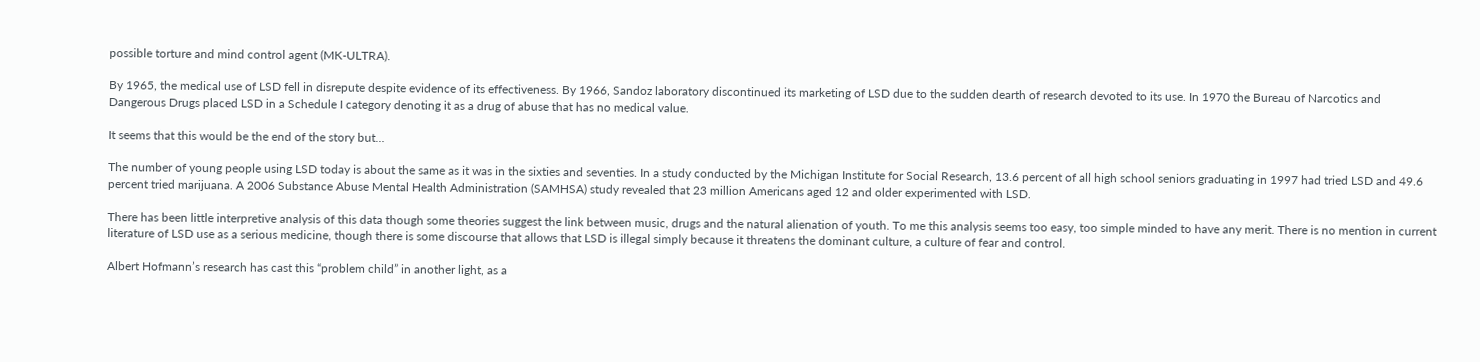possible torture and mind control agent (MK-ULTRA).

By 1965, the medical use of LSD fell in disrepute despite evidence of its effectiveness. By 1966, Sandoz laboratory discontinued its marketing of LSD due to the sudden dearth of research devoted to its use. In 1970 the Bureau of Narcotics and Dangerous Drugs placed LSD in a Schedule I category denoting it as a drug of abuse that has no medical value.

It seems that this would be the end of the story but…

The number of young people using LSD today is about the same as it was in the sixties and seventies. In a study conducted by the Michigan Institute for Social Research, 13.6 percent of all high school seniors graduating in 1997 had tried LSD and 49.6 percent tried marijuana. A 2006 Substance Abuse Mental Health Administration (SAMHSA) study revealed that 23 million Americans aged 12 and older experimented with LSD.

There has been little interpretive analysis of this data though some theories suggest the link between music, drugs and the natural alienation of youth. To me this analysis seems too easy, too simple minded to have any merit. There is no mention in current literature of LSD use as a serious medicine, though there is some discourse that allows that LSD is illegal simply because it threatens the dominant culture, a culture of fear and control.

Albert Hofmann’s research has cast this “problem child” in another light, as a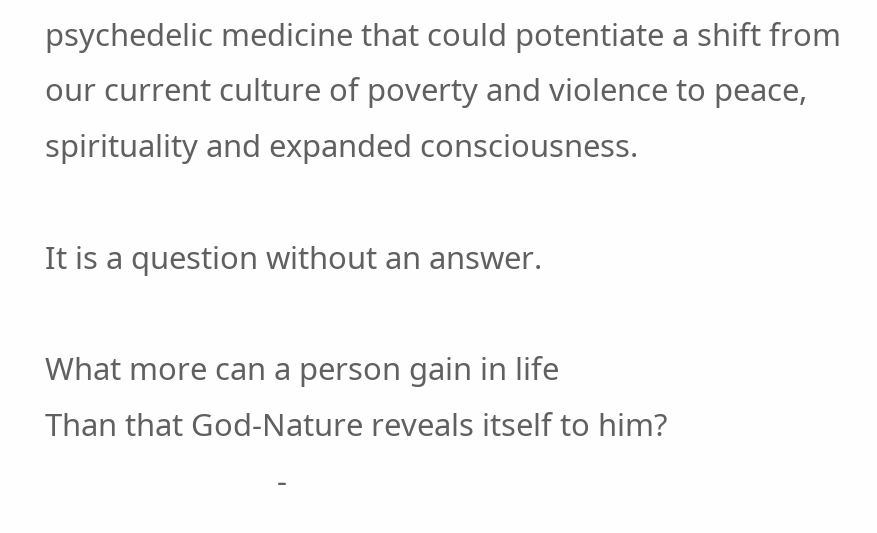psychedelic medicine that could potentiate a shift from our current culture of poverty and violence to peace, spirituality and expanded consciousness.

It is a question without an answer.

What more can a person gain in life
Than that God-Nature reveals itself to him?
                             -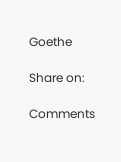Goethe

Share on:

Comments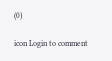(0)

icon Login to comment